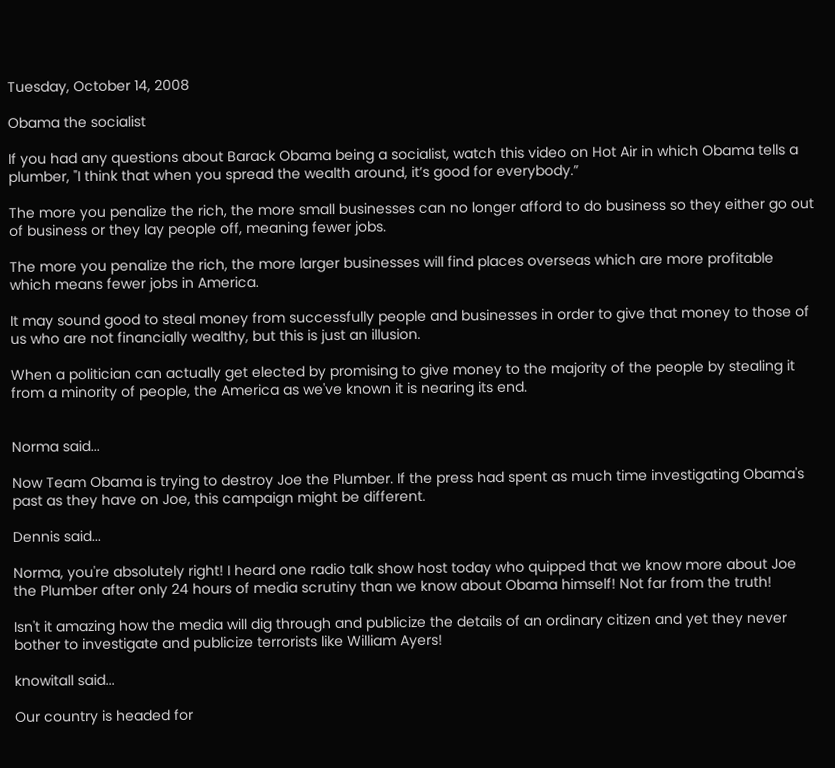Tuesday, October 14, 2008

Obama the socialist

If you had any questions about Barack Obama being a socialist, watch this video on Hot Air in which Obama tells a plumber, "I think that when you spread the wealth around, it’s good for everybody.”

The more you penalize the rich, the more small businesses can no longer afford to do business so they either go out of business or they lay people off, meaning fewer jobs.

The more you penalize the rich, the more larger businesses will find places overseas which are more profitable which means fewer jobs in America.

It may sound good to steal money from successfully people and businesses in order to give that money to those of us who are not financially wealthy, but this is just an illusion.

When a politician can actually get elected by promising to give money to the majority of the people by stealing it from a minority of people, the America as we've known it is nearing its end.


Norma said...

Now Team Obama is trying to destroy Joe the Plumber. If the press had spent as much time investigating Obama's past as they have on Joe, this campaign might be different.

Dennis said...

Norma, you're absolutely right! I heard one radio talk show host today who quipped that we know more about Joe the Plumber after only 24 hours of media scrutiny than we know about Obama himself! Not far from the truth!

Isn't it amazing how the media will dig through and publicize the details of an ordinary citizen and yet they never bother to investigate and publicize terrorists like William Ayers!

knowitall said...

Our country is headed for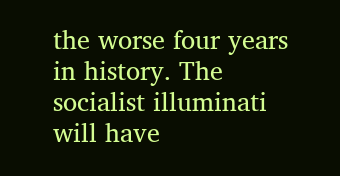the worse four years in history. The socialist illuminati will have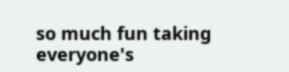so much fun taking everyone's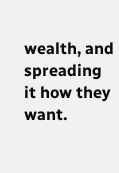wealth, and spreading it how they want.